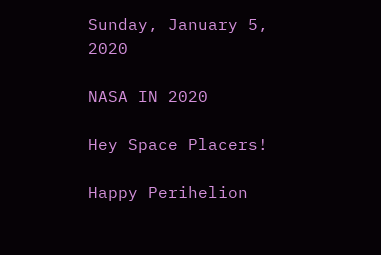Sunday, January 5, 2020

NASA IN 2020

Hey Space Placers!

Happy Perihelion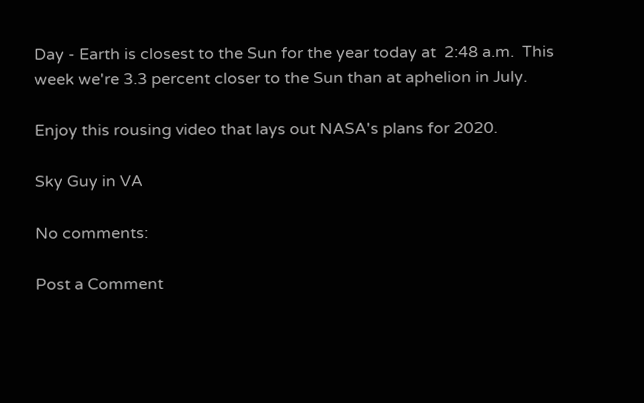Day - Earth is closest to the Sun for the year today at  2:48 a.m.  This week we're 3.3 percent closer to the Sun than at aphelion in July.

Enjoy this rousing video that lays out NASA's plans for 2020.

Sky Guy in VA

No comments:

Post a Comment